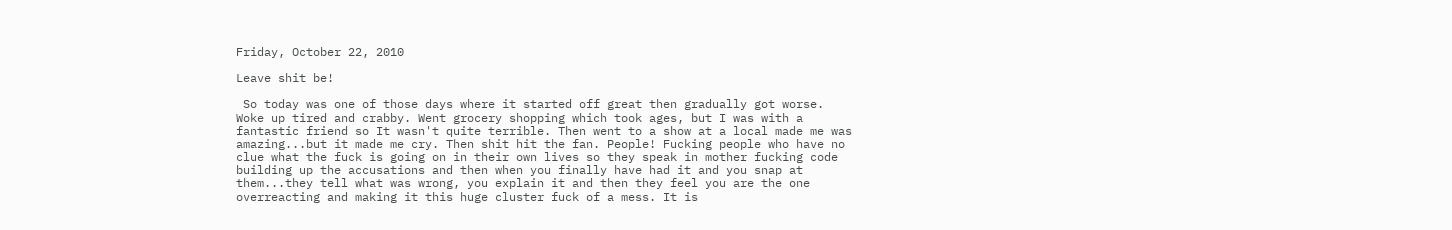Friday, October 22, 2010

Leave shit be!

 So today was one of those days where it started off great then gradually got worse. Woke up tired and crabby. Went grocery shopping which took ages, but I was with a fantastic friend so It wasn't quite terrible. Then went to a show at a local made me was amazing...but it made me cry. Then shit hit the fan. People! Fucking people who have no clue what the fuck is going on in their own lives so they speak in mother fucking code building up the accusations and then when you finally have had it and you snap at them...they tell what was wrong, you explain it and then they feel you are the one overreacting and making it this huge cluster fuck of a mess. It is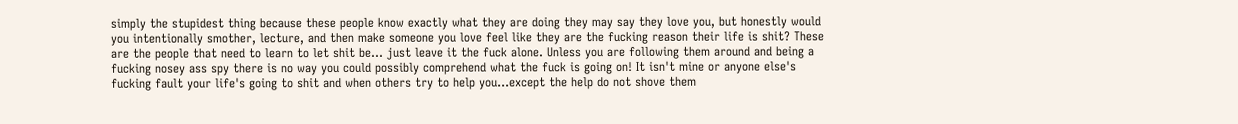simply the stupidest thing because these people know exactly what they are doing they may say they love you, but honestly would you intentionally smother, lecture, and then make someone you love feel like they are the fucking reason their life is shit? These are the people that need to learn to let shit be... just leave it the fuck alone. Unless you are following them around and being a fucking nosey ass spy there is no way you could possibly comprehend what the fuck is going on! It isn't mine or anyone else's fucking fault your life's going to shit and when others try to help you...except the help do not shove them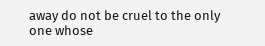away do not be cruel to the only one whose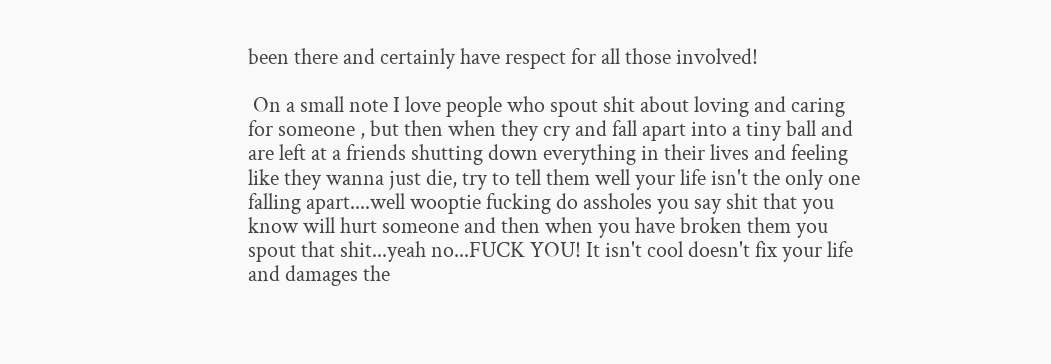been there and certainly have respect for all those involved!

 On a small note I love people who spout shit about loving and caring for someone , but then when they cry and fall apart into a tiny ball and are left at a friends shutting down everything in their lives and feeling like they wanna just die, try to tell them well your life isn't the only one falling apart....well wooptie fucking do assholes you say shit that you know will hurt someone and then when you have broken them you spout that shit...yeah no...FUCK YOU! It isn't cool doesn't fix your life and damages the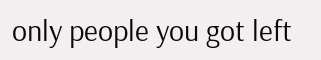only people you got left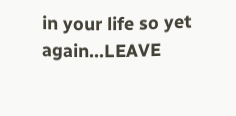in your life so yet again...LEAVE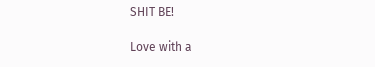SHIT BE!

Love with a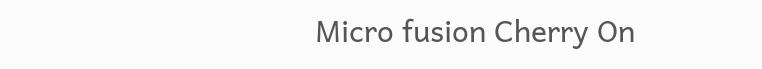Micro fusion Cherry On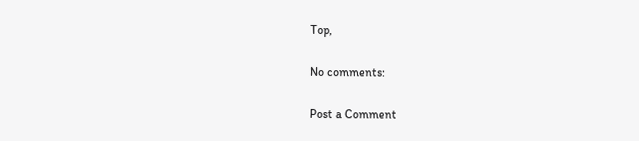Top,

No comments:

Post a Comment